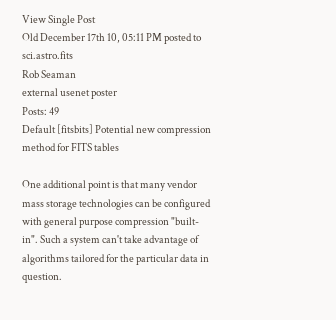View Single Post
Old December 17th 10, 05:11 PM posted to sci.astro.fits
Rob Seaman
external usenet poster
Posts: 49
Default [fitsbits] Potential new compression method for FITS tables

One additional point is that many vendor mass storage technologies can be configured with general purpose compression "built-in". Such a system can't take advantage of algorithms tailored for the particular data in question.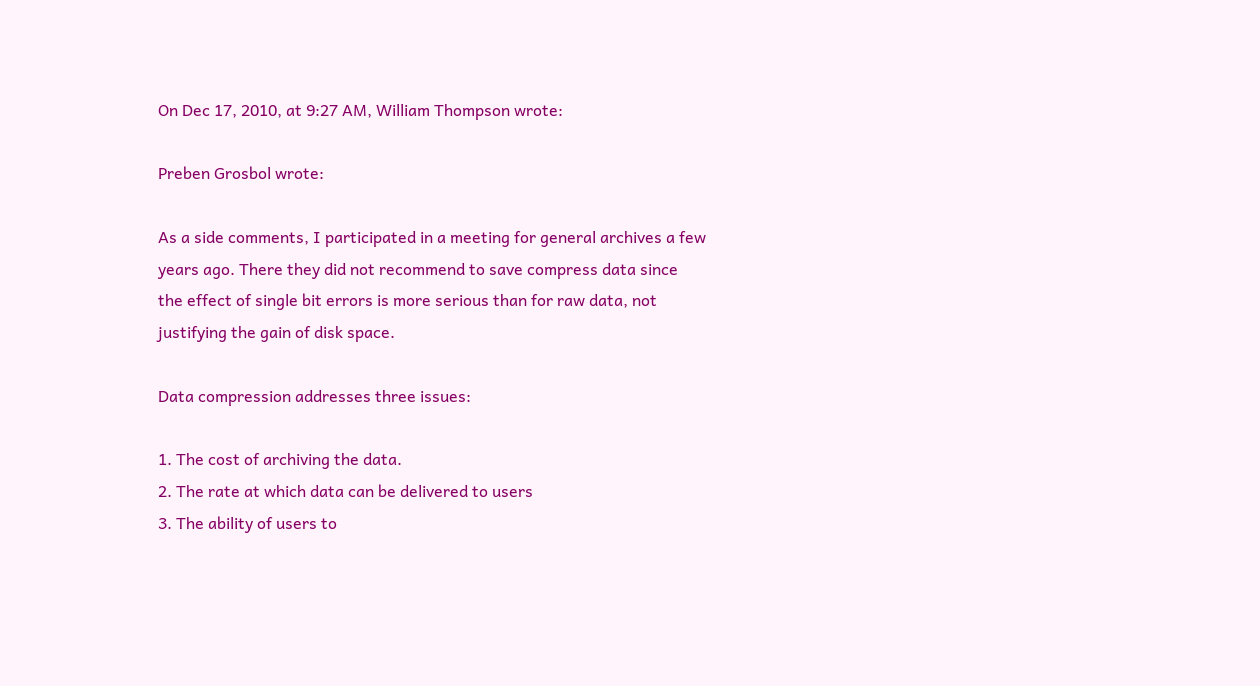On Dec 17, 2010, at 9:27 AM, William Thompson wrote:

Preben Grosbol wrote:

As a side comments, I participated in a meeting for general archives a few
years ago. There they did not recommend to save compress data since
the effect of single bit errors is more serious than for raw data, not
justifying the gain of disk space.

Data compression addresses three issues:

1. The cost of archiving the data.
2. The rate at which data can be delivered to users
3. The ability of users to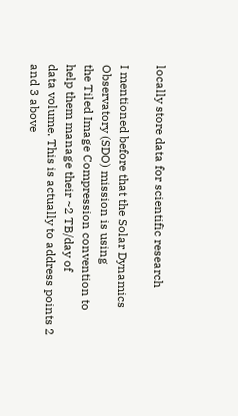locally store data for scientific research

I mentioned before that the Solar Dynamics Observatory (SDO) mission is using
the Tiled Image Compression convention to help them manage their ~2 TB/day of
data volume. This is actually to address points 2 and 3 above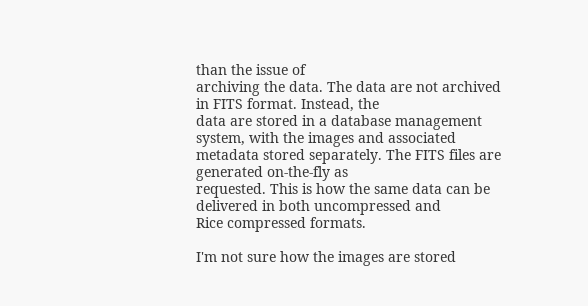than the issue of
archiving the data. The data are not archived in FITS format. Instead, the
data are stored in a database management system, with the images and associated
metadata stored separately. The FITS files are generated on-the-fly as
requested. This is how the same data can be delivered in both uncompressed and
Rice compressed formats.

I'm not sure how the images are stored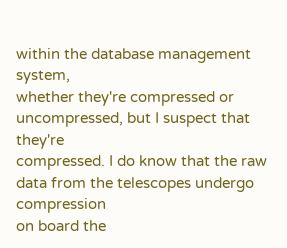within the database management system,
whether they're compressed or uncompressed, but I suspect that they're
compressed. I do know that the raw data from the telescopes undergo compression
on board the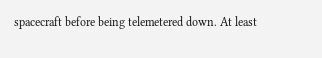spacecraft before being telemetered down. At least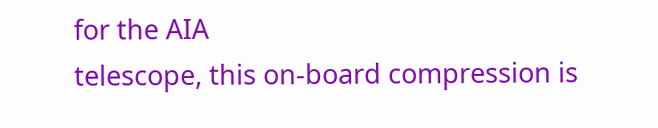for the AIA
telescope, this on-board compression is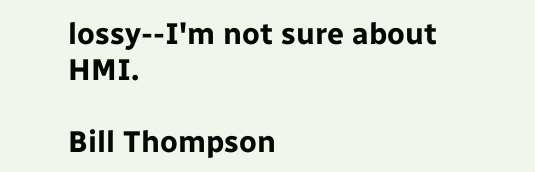lossy--I'm not sure about HMI.

Bill Thompson